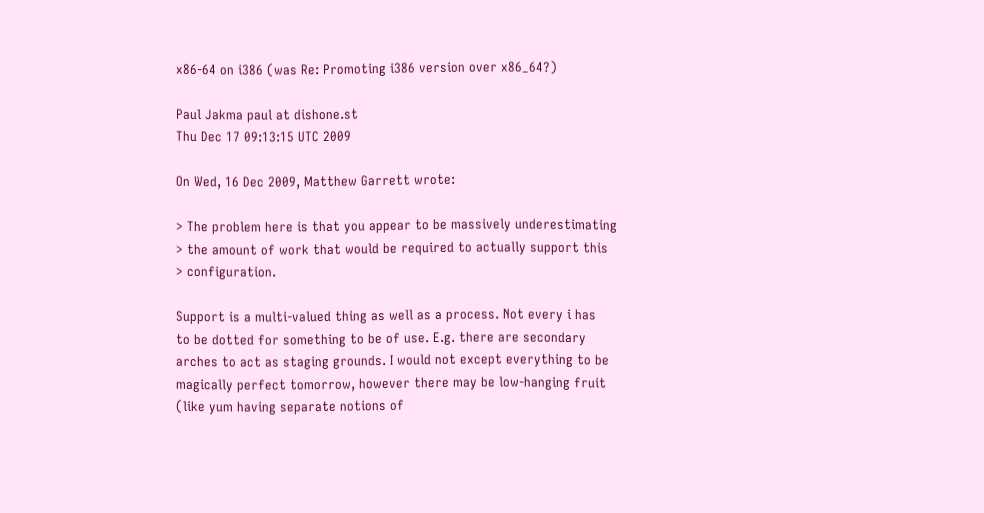x86-64 on i386 (was Re: Promoting i386 version over x86_64?)

Paul Jakma paul at dishone.st
Thu Dec 17 09:13:15 UTC 2009

On Wed, 16 Dec 2009, Matthew Garrett wrote:

> The problem here is that you appear to be massively underestimating
> the amount of work that would be required to actually support this
> configuration.

Support is a multi-valued thing as well as a process. Not every i has
to be dotted for something to be of use. E.g. there are secondary
arches to act as staging grounds. I would not except everything to be
magically perfect tomorrow, however there may be low-hanging fruit
(like yum having separate notions of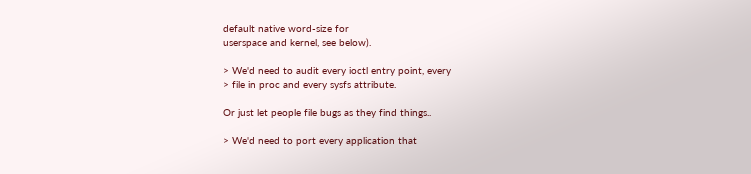default native word-size for
userspace and kernel, see below).

> We'd need to audit every ioctl entry point, every
> file in proc and every sysfs attribute.

Or just let people file bugs as they find things..

> We'd need to port every application that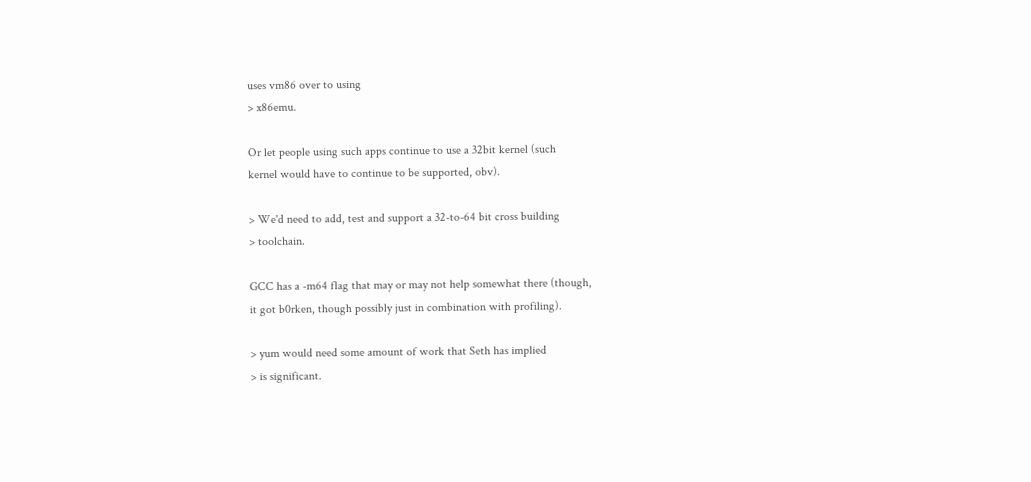uses vm86 over to using
> x86emu.

Or let people using such apps continue to use a 32bit kernel (such
kernel would have to continue to be supported, obv).

> We'd need to add, test and support a 32-to-64 bit cross building
> toolchain.

GCC has a -m64 flag that may or may not help somewhat there (though,
it got b0rken, though possibly just in combination with profiling).

> yum would need some amount of work that Seth has implied
> is significant.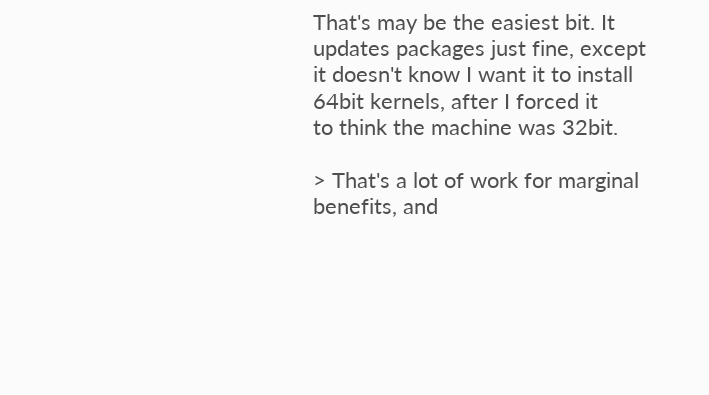That's may be the easiest bit. It updates packages just fine, except
it doesn't know I want it to install 64bit kernels, after I forced it
to think the machine was 32bit.

> That's a lot of work for marginal benefits, and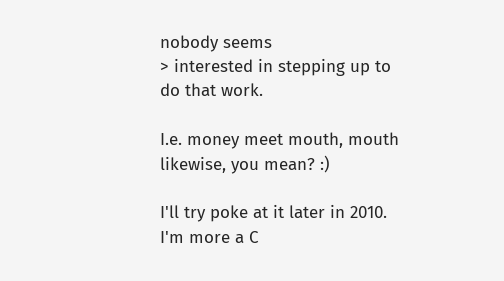nobody seems
> interested in stepping up to do that work.

I.e. money meet mouth, mouth likewise, you mean? :)

I'll try poke at it later in 2010. I'm more a C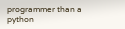programmer than a
python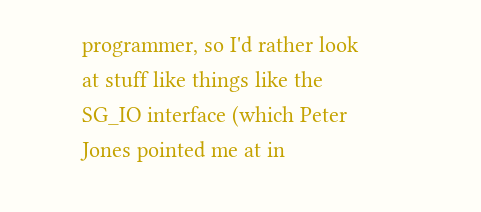programmer, so I'd rather look at stuff like things like the
SG_IO interface (which Peter Jones pointed me at in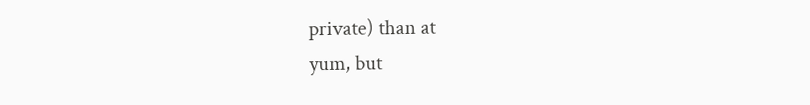private) than at
yum, but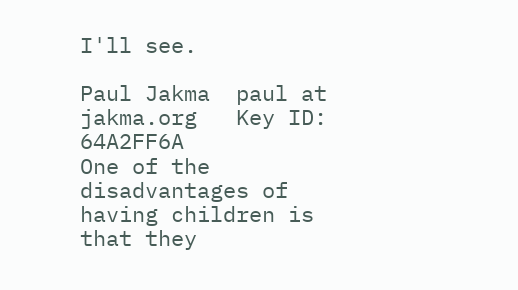I'll see.

Paul Jakma  paul at jakma.org   Key ID: 64A2FF6A
One of the disadvantages of having children is that they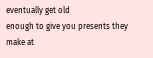eventually get old
enough to give you presents they make at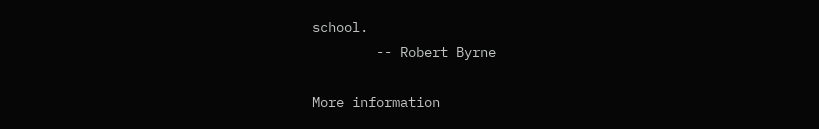school.
        -- Robert Byrne

More information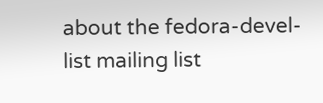about the fedora-devel-list mailing list